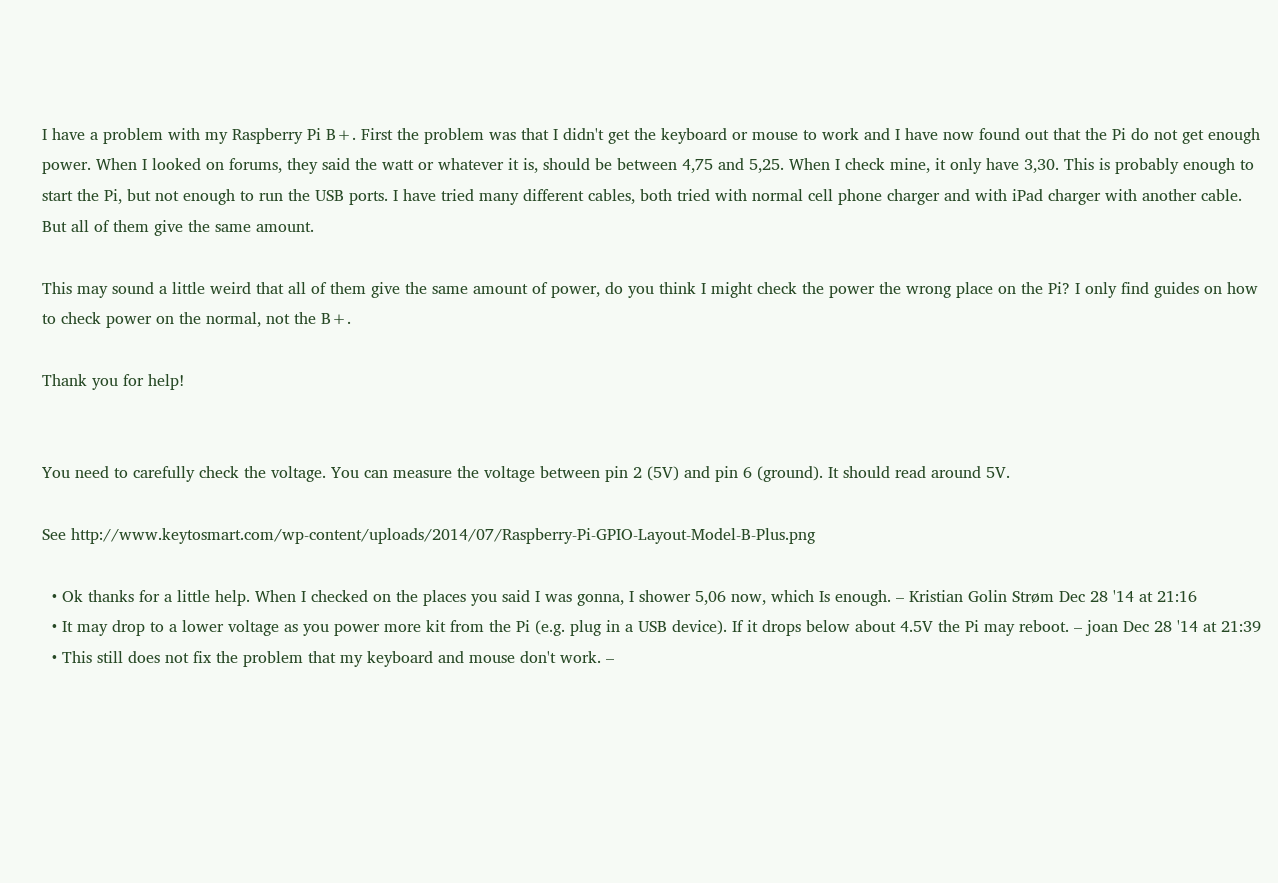I have a problem with my Raspberry Pi B+. First the problem was that I didn't get the keyboard or mouse to work and I have now found out that the Pi do not get enough power. When I looked on forums, they said the watt or whatever it is, should be between 4,75 and 5,25. When I check mine, it only have 3,30. This is probably enough to start the Pi, but not enough to run the USB ports. I have tried many different cables, both tried with normal cell phone charger and with iPad charger with another cable. But all of them give the same amount.

This may sound a little weird that all of them give the same amount of power, do you think I might check the power the wrong place on the Pi? I only find guides on how to check power on the normal, not the B+.

Thank you for help!


You need to carefully check the voltage. You can measure the voltage between pin 2 (5V) and pin 6 (ground). It should read around 5V.

See http://www.keytosmart.com/wp-content/uploads/2014/07/Raspberry-Pi-GPIO-Layout-Model-B-Plus.png

  • Ok thanks for a little help. When I checked on the places you said I was gonna, I shower 5,06 now, which Is enough. – Kristian Golin Strøm Dec 28 '14 at 21:16
  • It may drop to a lower voltage as you power more kit from the Pi (e.g. plug in a USB device). If it drops below about 4.5V the Pi may reboot. – joan Dec 28 '14 at 21:39
  • This still does not fix the problem that my keyboard and mouse don't work. –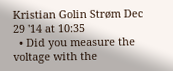Kristian Golin Strøm Dec 29 '14 at 10:35
  • Did you measure the voltage with the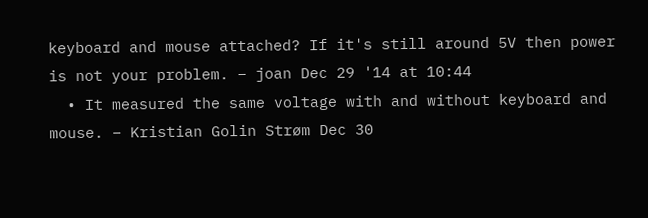keyboard and mouse attached? If it's still around 5V then power is not your problem. – joan Dec 29 '14 at 10:44
  • It measured the same voltage with and without keyboard and mouse. – Kristian Golin Strøm Dec 30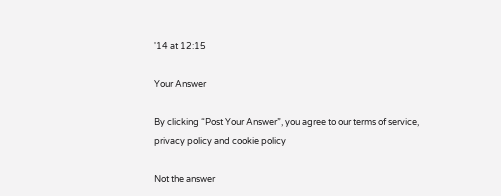'14 at 12:15

Your Answer

By clicking “Post Your Answer”, you agree to our terms of service, privacy policy and cookie policy

Not the answer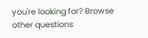you're looking for? Browse other questions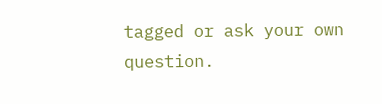tagged or ask your own question.